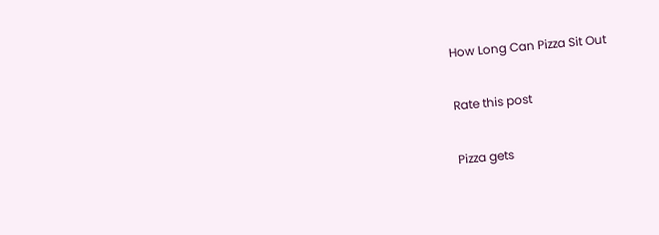How Long Can Pizza Sit Out

Rate this post

Pizza gets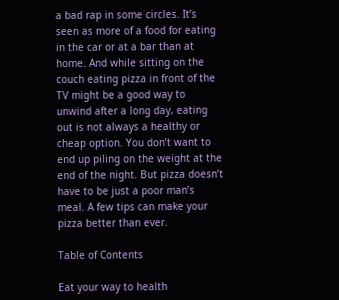a bad rap in some circles. It’s seen as more of a food for eating in the car or at a bar than at home. And while sitting on the couch eating pizza in front of the TV might be a good way to unwind after a long day, eating out is not always a healthy or cheap option. You don’t want to end up piling on the weight at the end of the night. But pizza doesn’t have to be just a poor man’s meal. A few tips can make your pizza better than ever.

Table of Contents

Eat your way to health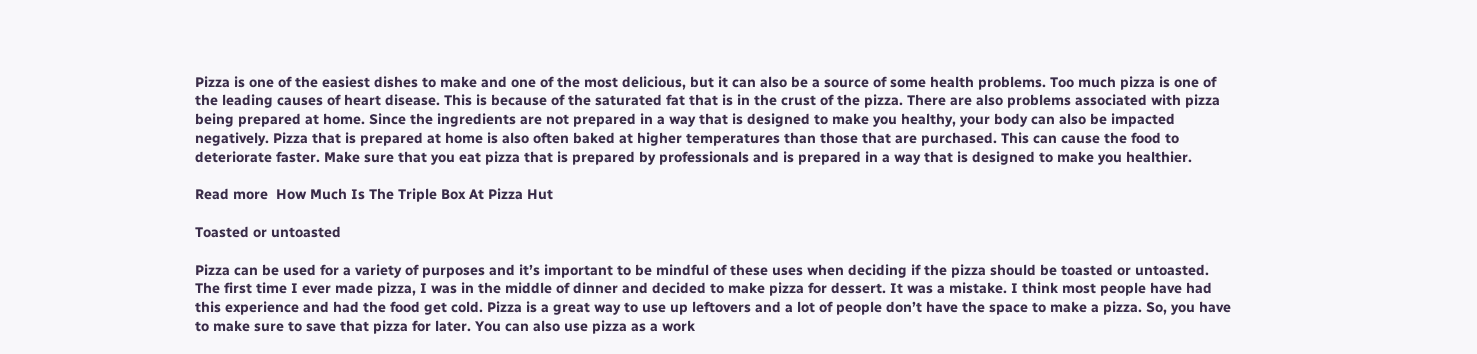Pizza is one of the easiest dishes to make and one of the most delicious, but it can also be a source of some health problems. Too much pizza is one of the leading causes of heart disease. This is because of the saturated fat that is in the crust of the pizza. There are also problems associated with pizza being prepared at home. Since the ingredients are not prepared in a way that is designed to make you healthy, your body can also be impacted negatively. Pizza that is prepared at home is also often baked at higher temperatures than those that are purchased. This can cause the food to deteriorate faster. Make sure that you eat pizza that is prepared by professionals and is prepared in a way that is designed to make you healthier.

Read more  How Much Is The Triple Box At Pizza Hut

Toasted or untoasted

Pizza can be used for a variety of purposes and it’s important to be mindful of these uses when deciding if the pizza should be toasted or untoasted. The first time I ever made pizza, I was in the middle of dinner and decided to make pizza for dessert. It was a mistake. I think most people have had this experience and had the food get cold. Pizza is a great way to use up leftovers and a lot of people don’t have the space to make a pizza. So, you have to make sure to save that pizza for later. You can also use pizza as a work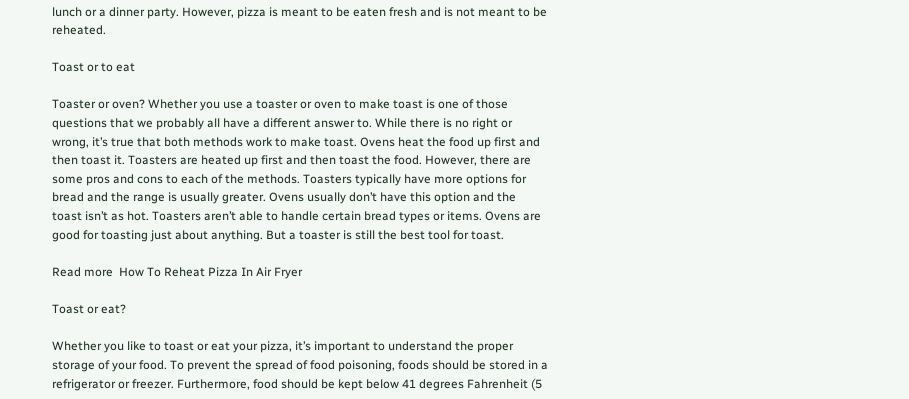lunch or a dinner party. However, pizza is meant to be eaten fresh and is not meant to be reheated.

Toast or to eat

Toaster or oven? Whether you use a toaster or oven to make toast is one of those questions that we probably all have a different answer to. While there is no right or wrong, it’s true that both methods work to make toast. Ovens heat the food up first and then toast it. Toasters are heated up first and then toast the food. However, there are some pros and cons to each of the methods. Toasters typically have more options for bread and the range is usually greater. Ovens usually don’t have this option and the toast isn’t as hot. Toasters aren’t able to handle certain bread types or items. Ovens are good for toasting just about anything. But a toaster is still the best tool for toast.

Read more  How To Reheat Pizza In Air Fryer

Toast or eat?

Whether you like to toast or eat your pizza, it’s important to understand the proper storage of your food. To prevent the spread of food poisoning, foods should be stored in a refrigerator or freezer. Furthermore, food should be kept below 41 degrees Fahrenheit (5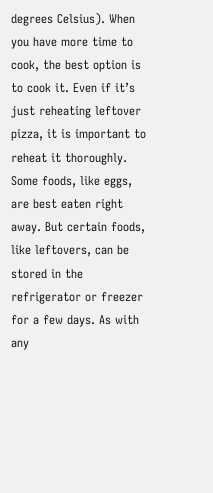degrees Celsius). When you have more time to cook, the best option is to cook it. Even if it’s just reheating leftover pizza, it is important to reheat it thoroughly. Some foods, like eggs, are best eaten right away. But certain foods, like leftovers, can be stored in the refrigerator or freezer for a few days. As with any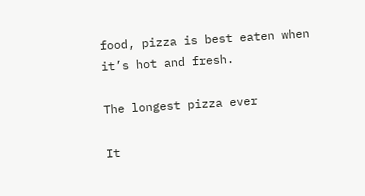food, pizza is best eaten when it’s hot and fresh.

The longest pizza ever

It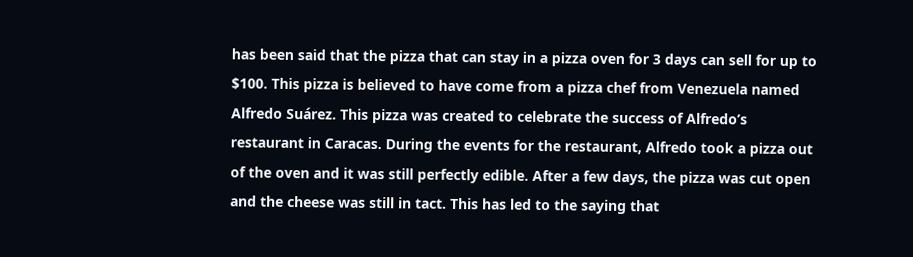has been said that the pizza that can stay in a pizza oven for 3 days can sell for up to $100. This pizza is believed to have come from a pizza chef from Venezuela named Alfredo Suárez. This pizza was created to celebrate the success of Alfredo’s restaurant in Caracas. During the events for the restaurant, Alfredo took a pizza out of the oven and it was still perfectly edible. After a few days, the pizza was cut open and the cheese was still in tact. This has led to the saying that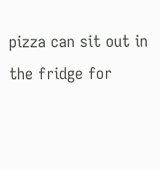pizza can sit out in the fridge for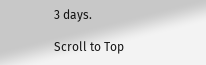3 days.

Scroll to Top